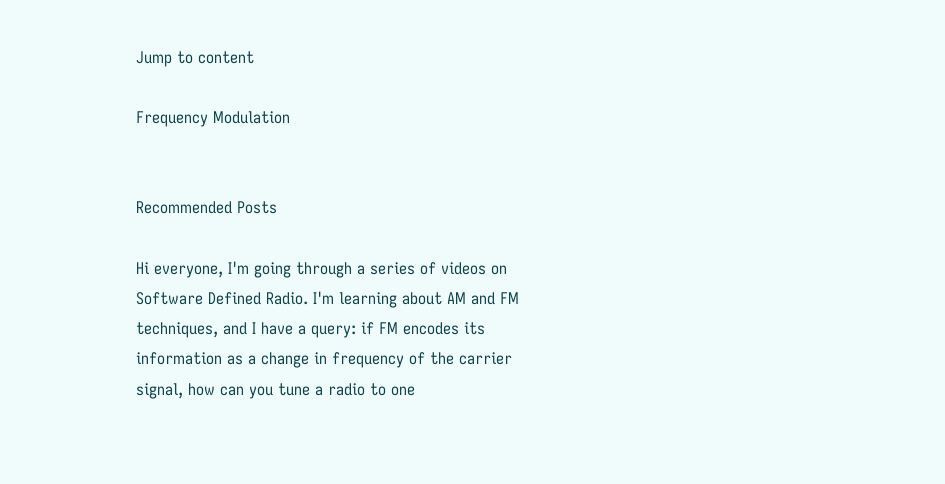Jump to content

Frequency Modulation


Recommended Posts

Hi everyone, I'm going through a series of videos on Software Defined Radio. I'm learning about AM and FM techniques, and I have a query: if FM encodes its information as a change in frequency of the carrier signal, how can you tune a radio to one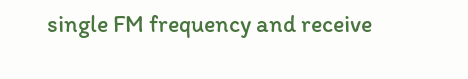single FM frequency and receive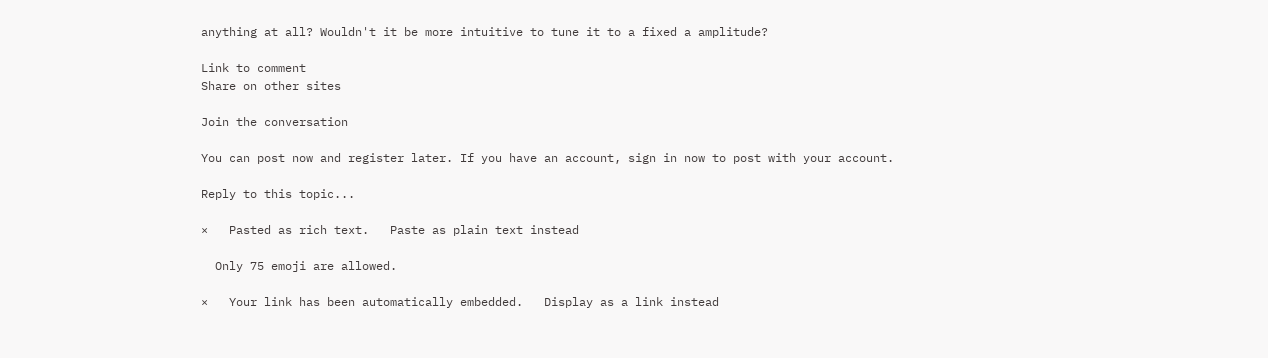anything at all? Wouldn't it be more intuitive to tune it to a fixed a amplitude?

Link to comment
Share on other sites

Join the conversation

You can post now and register later. If you have an account, sign in now to post with your account.

Reply to this topic...

×   Pasted as rich text.   Paste as plain text instead

  Only 75 emoji are allowed.

×   Your link has been automatically embedded.   Display as a link instead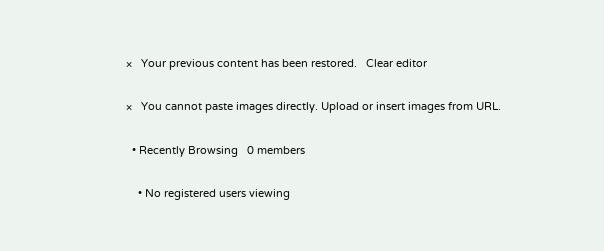×   Your previous content has been restored.   Clear editor

×   You cannot paste images directly. Upload or insert images from URL.

  • Recently Browsing   0 members

    • No registered users viewing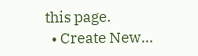this page.
  • Create New...